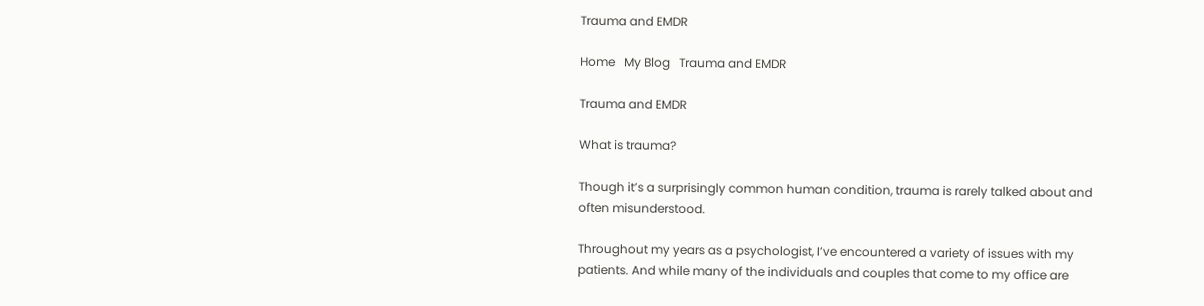Trauma and EMDR

Home   My Blog   Trauma and EMDR

Trauma and EMDR

What is trauma?

Though it’s a surprisingly common human condition, trauma is rarely talked about and often misunderstood.

Throughout my years as a psychologist, I’ve encountered a variety of issues with my patients. And while many of the individuals and couples that come to my office are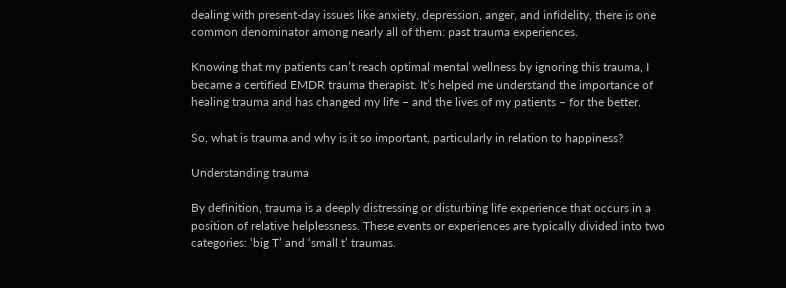dealing with present-day issues like anxiety, depression, anger, and infidelity, there is one common denominator among nearly all of them: past trauma experiences.

Knowing that my patients can’t reach optimal mental wellness by ignoring this trauma, I became a certified EMDR trauma therapist. It’s helped me understand the importance of healing trauma and has changed my life – and the lives of my patients – for the better.

So, what is trauma and why is it so important, particularly in relation to happiness?

Understanding trauma

By definition, trauma is a deeply distressing or disturbing life experience that occurs in a position of relative helplessness. These events or experiences are typically divided into two categories: ‘big T’ and ‘small t’ traumas.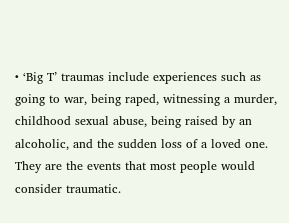• ‘Big T’ traumas include experiences such as going to war, being raped, witnessing a murder, childhood sexual abuse, being raised by an alcoholic, and the sudden loss of a loved one. They are the events that most people would consider traumatic.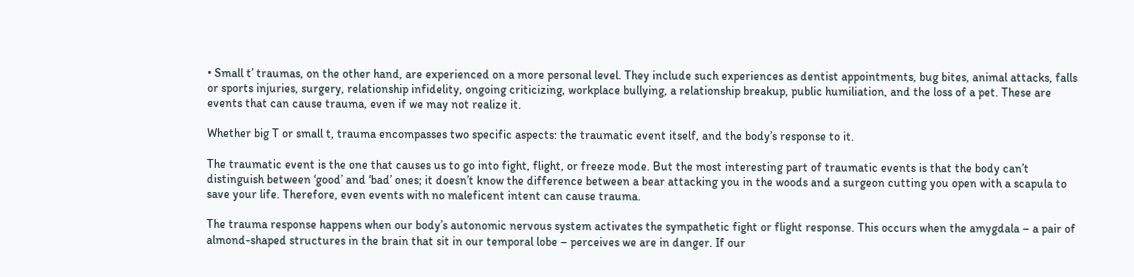• Small t’ traumas, on the other hand, are experienced on a more personal level. They include such experiences as dentist appointments, bug bites, animal attacks, falls or sports injuries, surgery, relationship infidelity, ongoing criticizing, workplace bullying, a relationship breakup, public humiliation, and the loss of a pet. These are events that can cause trauma, even if we may not realize it.

Whether big T or small t, trauma encompasses two specific aspects: the traumatic event itself, and the body’s response to it.

The traumatic event is the one that causes us to go into fight, flight, or freeze mode. But the most interesting part of traumatic events is that the body can’t distinguish between ‘good’ and ‘bad’ ones; it doesn’t know the difference between a bear attacking you in the woods and a surgeon cutting you open with a scapula to save your life. Therefore, even events with no maleficent intent can cause trauma.

The trauma response happens when our body’s autonomic nervous system activates the sympathetic fight or flight response. This occurs when the amygdala – a pair of almond-shaped structures in the brain that sit in our temporal lobe – perceives we are in danger. If our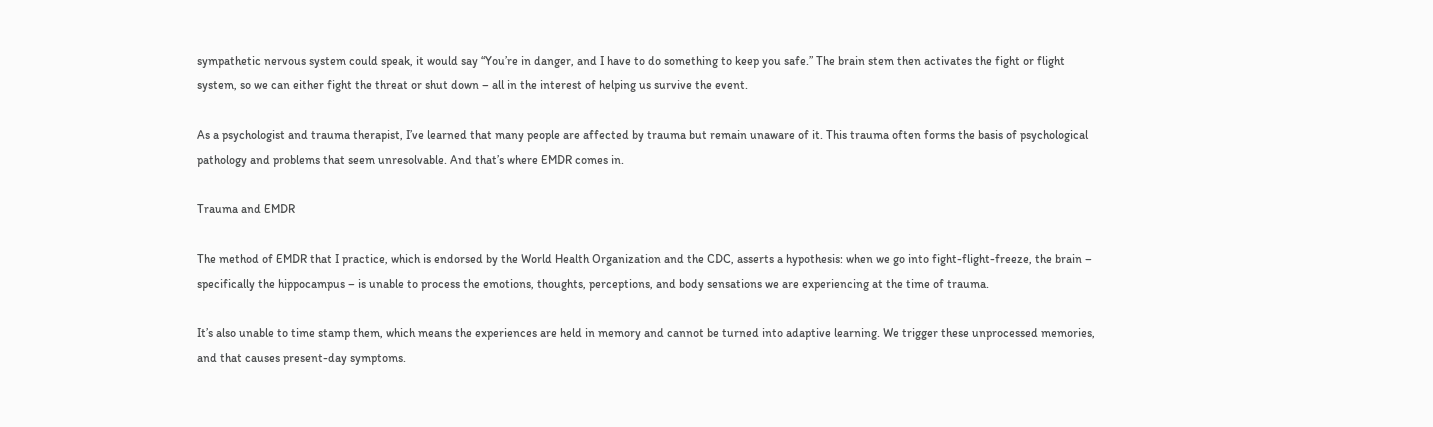sympathetic nervous system could speak, it would say “You’re in danger, and I have to do something to keep you safe.” The brain stem then activates the fight or flight system, so we can either fight the threat or shut down – all in the interest of helping us survive the event.

As a psychologist and trauma therapist, I’ve learned that many people are affected by trauma but remain unaware of it. This trauma often forms the basis of psychological pathology and problems that seem unresolvable. And that’s where EMDR comes in.

Trauma and EMDR

The method of EMDR that I practice, which is endorsed by the World Health Organization and the CDC, asserts a hypothesis: when we go into fight-flight-freeze, the brain – specifically the hippocampus – is unable to process the emotions, thoughts, perceptions, and body sensations we are experiencing at the time of trauma.

It’s also unable to time stamp them, which means the experiences are held in memory and cannot be turned into adaptive learning. We trigger these unprocessed memories, and that causes present-day symptoms.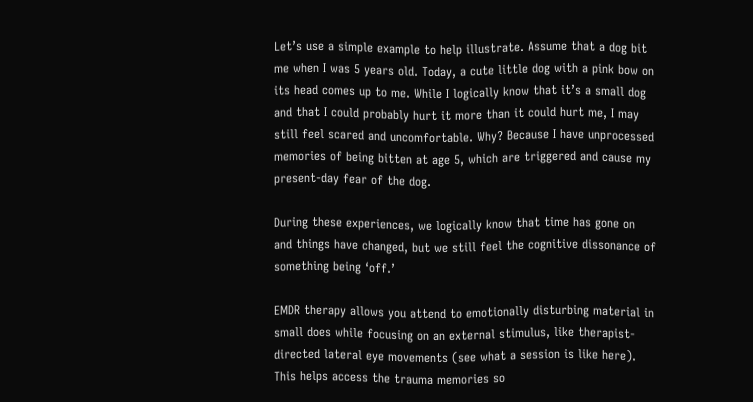Let’s use a simple example to help illustrate. Assume that a dog bit me when I was 5 years old. Today, a cute little dog with a pink bow on its head comes up to me. While I logically know that it’s a small dog and that I could probably hurt it more than it could hurt me, I may still feel scared and uncomfortable. Why? Because I have unprocessed memories of being bitten at age 5, which are triggered and cause my present-day fear of the dog.

During these experiences, we logically know that time has gone on and things have changed, but we still feel the cognitive dissonance of something being ‘off.’

EMDR therapy allows you attend to emotionally disturbing material in small does while focusing on an external stimulus, like therapist-directed lateral eye movements (see what a session is like here). This helps access the trauma memories so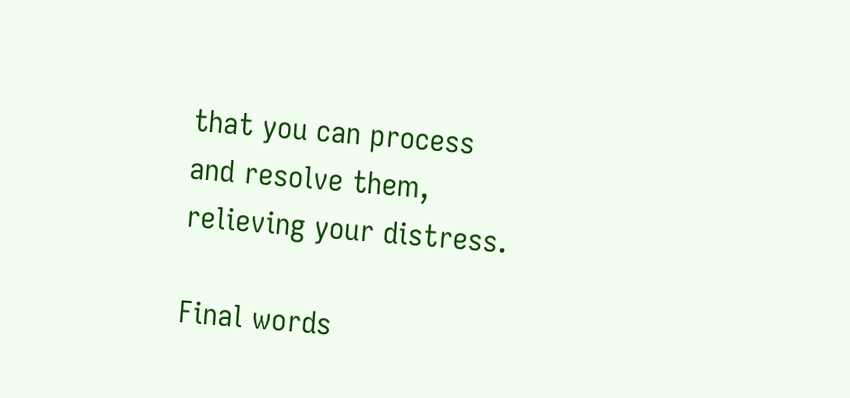that you can process and resolve them, relieving your distress.

Final words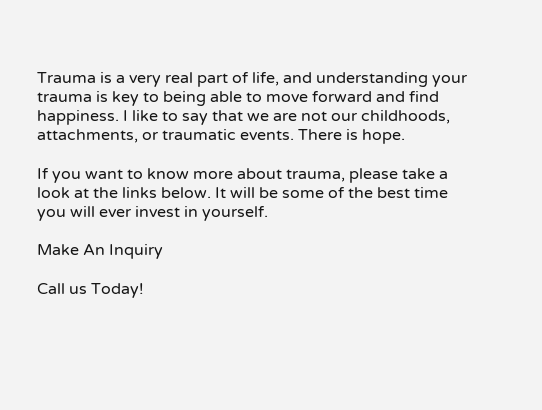Trauma is a very real part of life, and understanding your trauma is key to being able to move forward and find happiness. I like to say that we are not our childhoods, attachments, or traumatic events. There is hope.

If you want to know more about trauma, please take a look at the links below. It will be some of the best time you will ever invest in yourself.

Make An Inquiry

Call us Today!